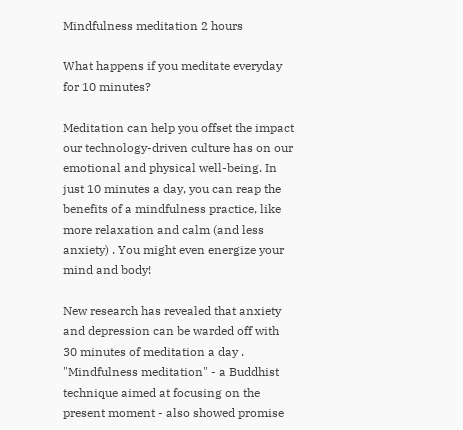Mindfulness meditation 2 hours

What happens if you meditate everyday for 10 minutes?

Meditation can help you offset the impact our technology-driven culture has on our emotional and physical well-being. In just 10 minutes a day, you can reap the benefits of a mindfulness practice, like more relaxation and calm (and less anxiety) . You might even energize your mind and body!

New research has revealed that anxiety and depression can be warded off with 30 minutes of meditation a day . "Mindfulness meditation" - a Buddhist technique aimed at focusing on the present moment - also showed promise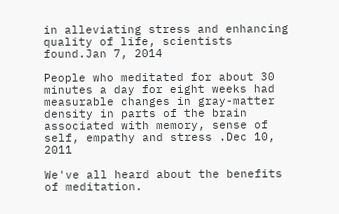in alleviating stress and enhancing quality of life, scientists found.Jan 7, 2014

People who meditated for about 30 minutes a day for eight weeks had measurable changes in gray-matter density in parts of the brain associated with memory, sense of self, empathy and stress .Dec 10, 2011

We've all heard about the benefits of meditation.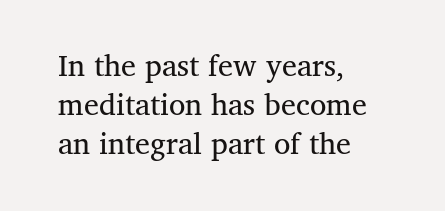In the past few years, meditation has become an integral part of the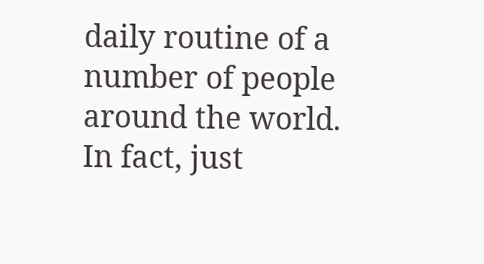daily routine of a number of people around the world. In fact, just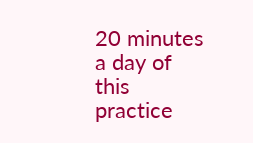20 minutes a day of this practice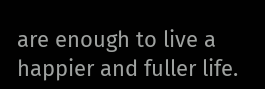are enough to live a happier and fuller life.